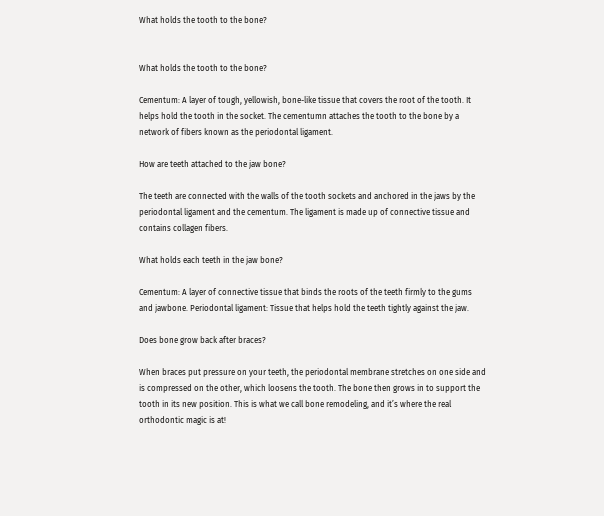What holds the tooth to the bone?


What holds the tooth to the bone?

Cementum: A layer of tough, yellowish, bone-like tissue that covers the root of the tooth. It helps hold the tooth in the socket. The cementumn attaches the tooth to the bone by a network of fibers known as the periodontal ligament.

How are teeth attached to the jaw bone?

The teeth are connected with the walls of the tooth sockets and anchored in the jaws by the periodontal ligament and the cementum. The ligament is made up of connective tissue and contains collagen fibers.

What holds each teeth in the jaw bone?

Cementum: A layer of connective tissue that binds the roots of the teeth firmly to the gums and jawbone. Periodontal ligament: Tissue that helps hold the teeth tightly against the jaw.

Does bone grow back after braces?

When braces put pressure on your teeth, the periodontal membrane stretches on one side and is compressed on the other, which loosens the tooth. The bone then grows in to support the tooth in its new position. This is what we call bone remodeling, and it’s where the real orthodontic magic is at!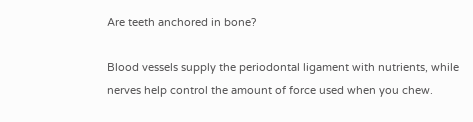Are teeth anchored in bone?

Blood vessels supply the periodontal ligament with nutrients, while nerves help control the amount of force used when you chew.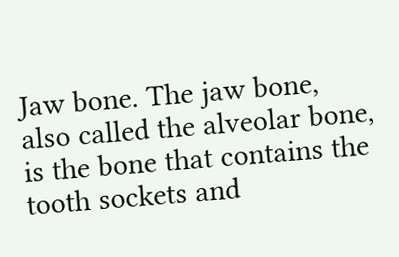Jaw bone. The jaw bone, also called the alveolar bone, is the bone that contains the tooth sockets and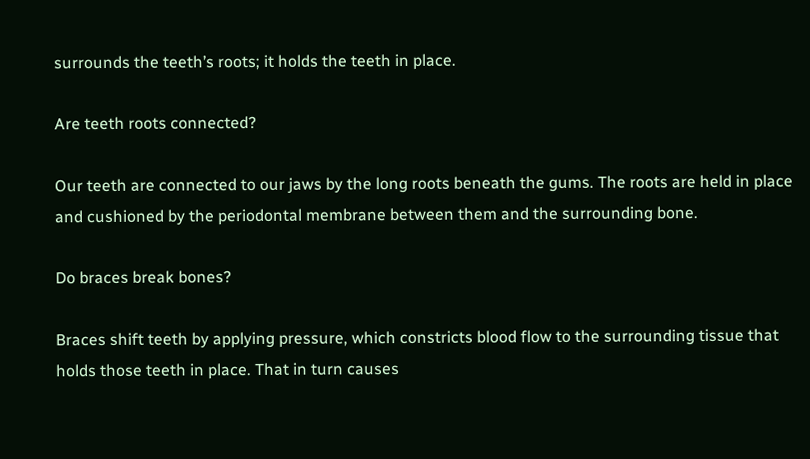surrounds the teeth’s roots; it holds the teeth in place.

Are teeth roots connected?

Our teeth are connected to our jaws by the long roots beneath the gums. The roots are held in place and cushioned by the periodontal membrane between them and the surrounding bone.

Do braces break bones?

Braces shift teeth by applying pressure, which constricts blood flow to the surrounding tissue that holds those teeth in place. That in turn causes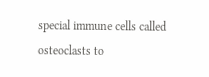special immune cells called osteoclasts to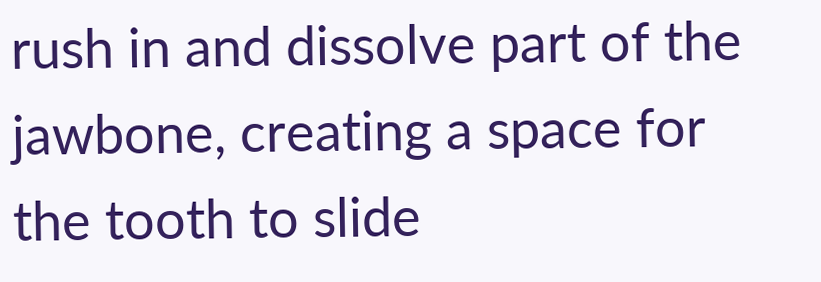rush in and dissolve part of the jawbone, creating a space for the tooth to slide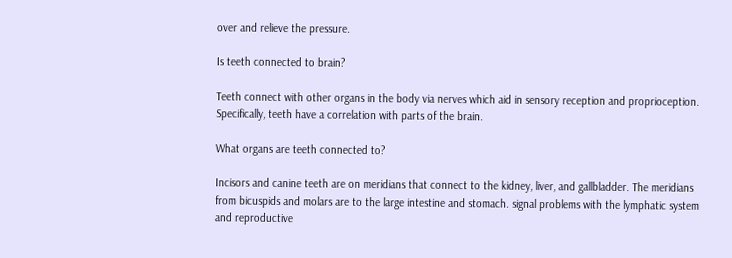over and relieve the pressure.

Is teeth connected to brain?

Teeth connect with other organs in the body via nerves which aid in sensory reception and proprioception. Specifically, teeth have a correlation with parts of the brain.

What organs are teeth connected to?

Incisors and canine teeth are on meridians that connect to the kidney, liver, and gallbladder. The meridians from bicuspids and molars are to the large intestine and stomach. signal problems with the lymphatic system and reproductive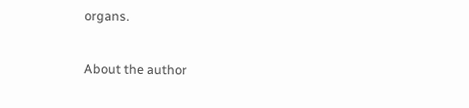organs.

About the author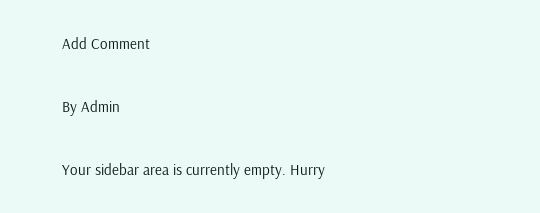Add Comment

By Admin

Your sidebar area is currently empty. Hurry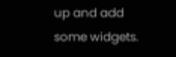up and add some widgets.